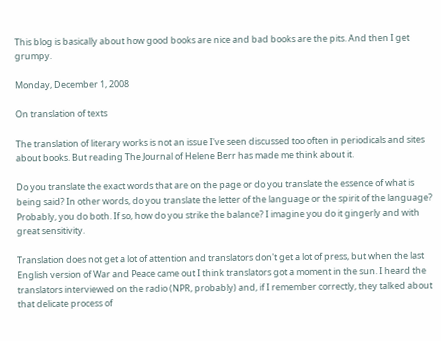This blog is basically about how good books are nice and bad books are the pits. And then I get grumpy.

Monday, December 1, 2008

On translation of texts

The translation of literary works is not an issue I've seen discussed too often in periodicals and sites about books. But reading The Journal of Helene Berr has made me think about it.

Do you translate the exact words that are on the page or do you translate the essence of what is being said? In other words, do you translate the letter of the language or the spirit of the language? Probably, you do both. If so, how do you strike the balance? I imagine you do it gingerly and with great sensitivity.

Translation does not get a lot of attention and translators don't get a lot of press, but when the last English version of War and Peace came out I think translators got a moment in the sun. I heard the translators interviewed on the radio (NPR, probably) and, if I remember correctly, they talked about that delicate process of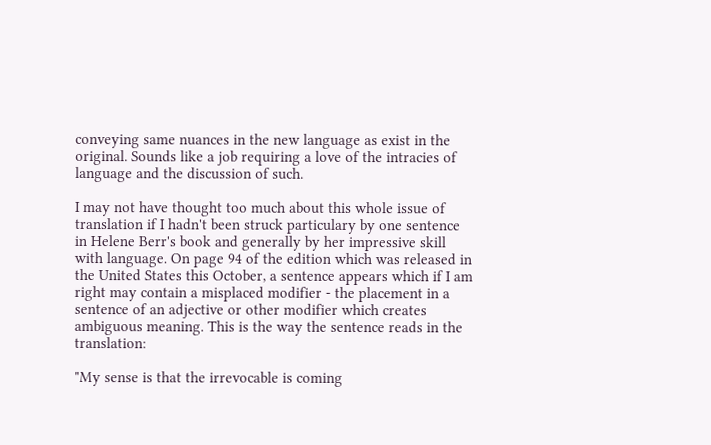conveying same nuances in the new language as exist in the original. Sounds like a job requiring a love of the intracies of language and the discussion of such.

I may not have thought too much about this whole issue of translation if I hadn't been struck particulary by one sentence in Helene Berr's book and generally by her impressive skill with language. On page 94 of the edition which was released in the United States this October, a sentence appears which if I am right may contain a misplaced modifier - the placement in a sentence of an adjective or other modifier which creates ambiguous meaning. This is the way the sentence reads in the translation:

"My sense is that the irrevocable is coming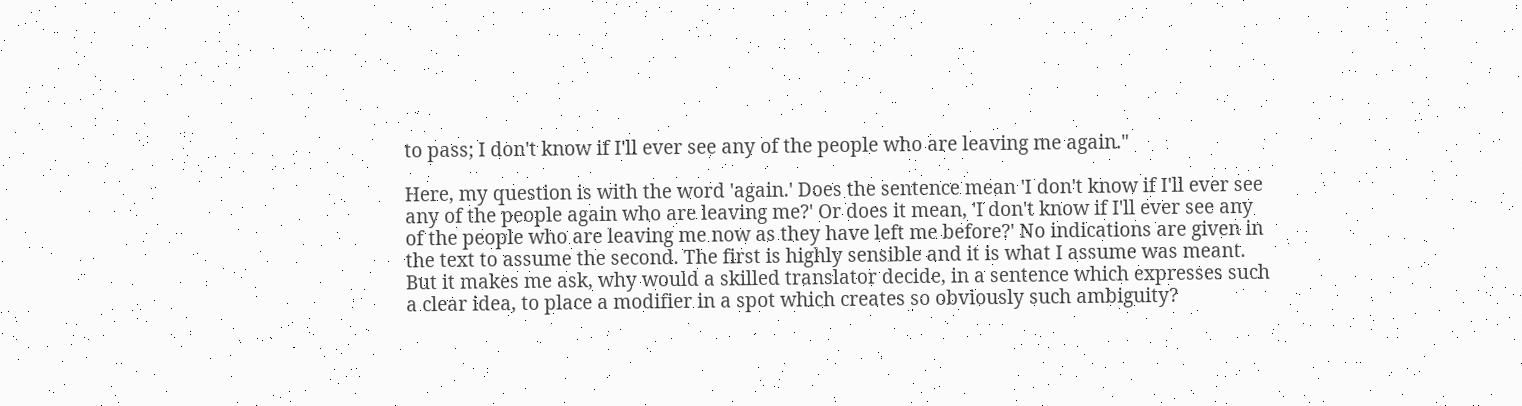to pass; I don't know if I'll ever see any of the people who are leaving me again."

Here, my question is with the word 'again.' Does the sentence mean 'I don't know if I'll ever see any of the people again who are leaving me?' Or does it mean, 'I don't know if I'll ever see any of the people who are leaving me now as they have left me before?' No indications are given in the text to assume the second. The first is highly sensible and it is what I assume was meant. But it makes me ask, why would a skilled translator decide, in a sentence which expresses such a clear idea, to place a modifier in a spot which creates so obviously such ambiguity?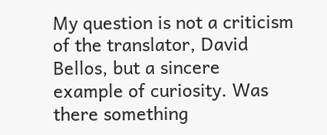My question is not a criticism of the translator, David Bellos, but a sincere example of curiosity. Was there something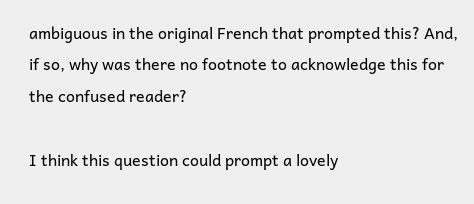ambiguous in the original French that prompted this? And, if so, why was there no footnote to acknowledge this for the confused reader?

I think this question could prompt a lovely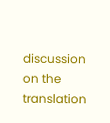discussion on the translation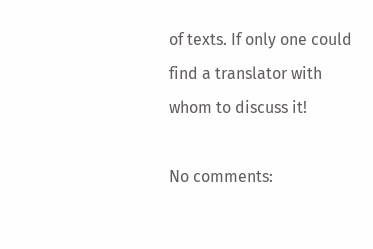of texts. If only one could find a translator with whom to discuss it!

No comments: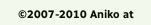©2007-2010 Aniko at